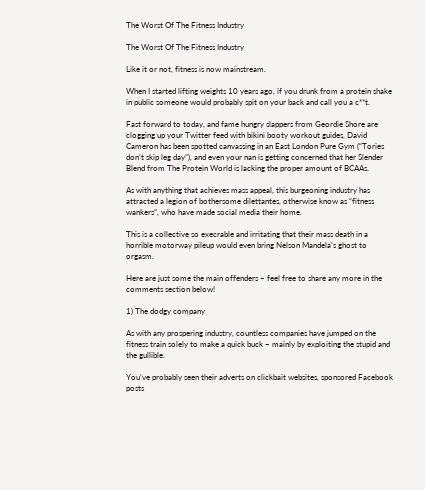The Worst Of The Fitness Industry

The Worst Of The Fitness Industry

Like it or not, fitness is now mainstream.

When I started lifting weights 10 years ago, if you drunk from a protein shake in public someone would probably spit on your back and call you a c**t.

Fast forward to today, and fame hungry slappers from Geordie Shore are clogging up your Twitter feed with bikini booty workout guides, David Cameron has been spotted canvassing in an East London Pure Gym (“Tories don’t skip leg day”), and even your nan is getting concerned that her Slender Blend from The Protein World is lacking the proper amount of BCAAs.

As with anything that achieves mass appeal, this burgeoning industry has attracted a legion of bothersome dilettantes, otherwise know as “fitness wankers”, who have made social media their home.

This is a collective so execrable and irritating that their mass death in a horrible motorway pileup would even bring Nelson Mandela’s ghost to orgasm.

Here are just some the main offenders – feel free to share any more in the comments section below!

1) The dodgy company

As with any prospering industry, countless companies have jumped on the fitness train solely to make a quick buck – mainly by exploiting the stupid and the gullible.

You’ve probably seen their adverts on clickbait websites, sponsored Facebook posts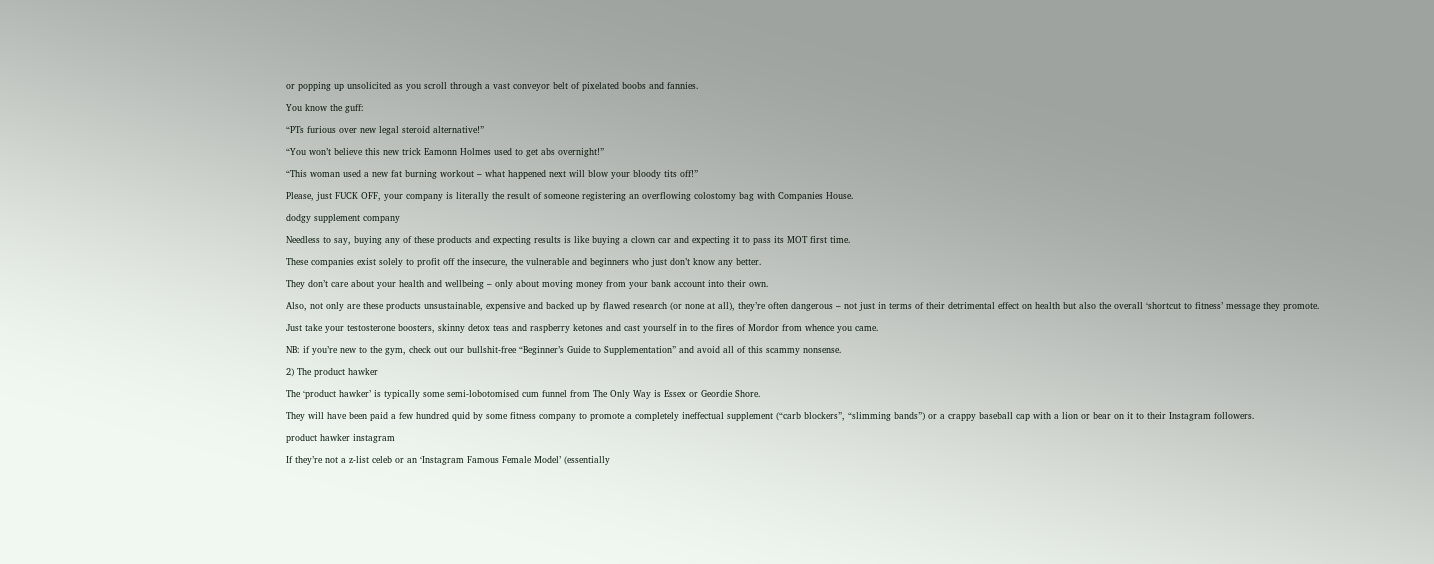or popping up unsolicited as you scroll through a vast conveyor belt of pixelated boobs and fannies.

You know the guff:

“PTs furious over new legal steroid alternative!”

“You won’t believe this new trick Eamonn Holmes used to get abs overnight!”

“This woman used a new fat burning workout – what happened next will blow your bloody tits off!”

Please, just FUCK OFF, your company is literally the result of someone registering an overflowing colostomy bag with Companies House.

dodgy supplement company

Needless to say, buying any of these products and expecting results is like buying a clown car and expecting it to pass its MOT first time.

These companies exist solely to profit off the insecure, the vulnerable and beginners who just don’t know any better.

They don’t care about your health and wellbeing – only about moving money from your bank account into their own.

Also, not only are these products unsustainable, expensive and backed up by flawed research (or none at all), they’re often dangerous – not just in terms of their detrimental effect on health but also the overall ‘shortcut to fitness’ message they promote.

Just take your testosterone boosters, skinny detox teas and raspberry ketones and cast yourself in to the fires of Mordor from whence you came.

NB: if you’re new to the gym, check out our bullshit-free “Beginner’s Guide to Supplementation” and avoid all of this scammy nonsense.

2) The product hawker

The ‘product hawker’ is typically some semi-lobotomised cum funnel from The Only Way is Essex or Geordie Shore.

They will have been paid a few hundred quid by some fitness company to promote a completely ineffectual supplement (“carb blockers”, “slimming bands”) or a crappy baseball cap with a lion or bear on it to their Instagram followers.

product hawker instagram

If they’re not a z-list celeb or an ‘Instagram Famous Female Model’ (essentially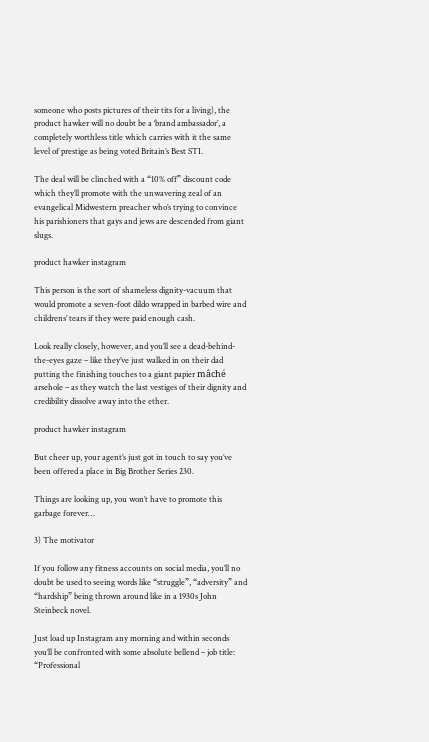someone who posts pictures of their tits for a living), the product hawker will no doubt be a ‘brand ambassador’, a completely worthless title which carries with it the same level of prestige as being voted Britain’s Best STI.

The deal will be clinched with a “10% off” discount code which they’ll promote with the unwavering zeal of an evangelical Midwestern preacher who’s trying to convince his parishioners that gays and jews are descended from giant slugs.

product hawker instagram

This person is the sort of shameless dignity-vacuum that would promote a seven-foot dildo wrapped in barbed wire and childrens’ tears if they were paid enough cash.

Look really closely, however, and you’ll see a dead-behind-the-eyes gaze – like they’ve just walked in on their dad putting the finishing touches to a giant papier mâché arsehole – as they watch the last vestiges of their dignity and credibility dissolve away into the ether.

product hawker instagram

But cheer up, your agent’s just got in touch to say you’ve been offered a place in Big Brother Series 230.

Things are looking up, you won’t have to promote this garbage forever…

3) The motivator

If you follow any fitness accounts on social media, you’ll no doubt be used to seeing words like “struggle”, “adversity” and “hardship” being thrown around like in a 1930s John Steinbeck novel.

Just load up Instagram any morning and within seconds you’ll be confronted with some absolute bellend – job title: “Professional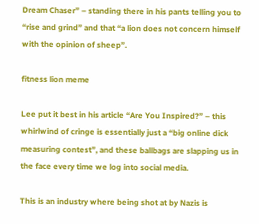Dream Chaser” – standing there in his pants telling you to “rise and grind” and that “a lion does not concern himself with the opinion of sheep”.

fitness lion meme

Lee put it best in his article “Are You Inspired?” – this whirlwind of cringe is essentially just a “big online dick measuring contest”, and these ballbags are slapping us in the face every time we log into social media.

This is an industry where being shot at by Nazis is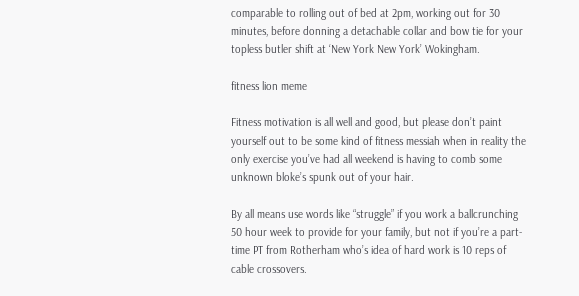comparable to rolling out of bed at 2pm, working out for 30 minutes, before donning a detachable collar and bow tie for your topless butler shift at ‘New York New York’ Wokingham.

fitness lion meme

Fitness motivation is all well and good, but please don’t paint yourself out to be some kind of fitness messiah when in reality the only exercise you’ve had all weekend is having to comb some unknown bloke’s spunk out of your hair.

By all means use words like “struggle” if you work a ballcrunching 50 hour week to provide for your family, but not if you’re a part-time PT from Rotherham who’s idea of hard work is 10 reps of cable crossovers.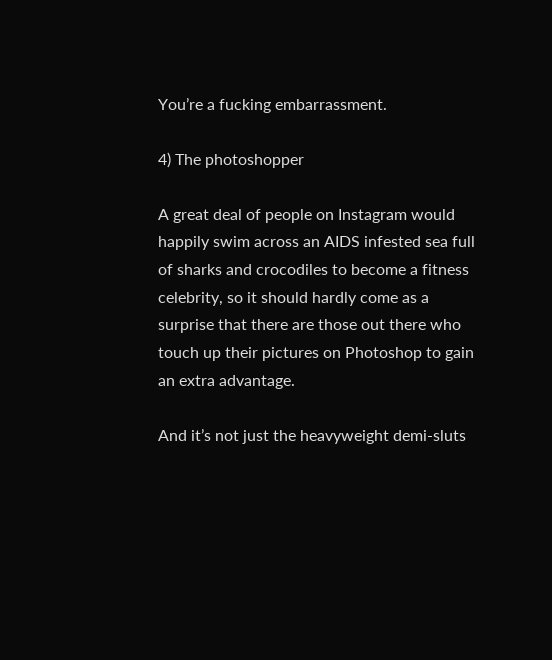You’re a fucking embarrassment.

4) The photoshopper

A great deal of people on Instagram would happily swim across an AIDS infested sea full of sharks and crocodiles to become a fitness celebrity, so it should hardly come as a surprise that there are those out there who touch up their pictures on Photoshop to gain an extra advantage.

And it’s not just the heavyweight demi-sluts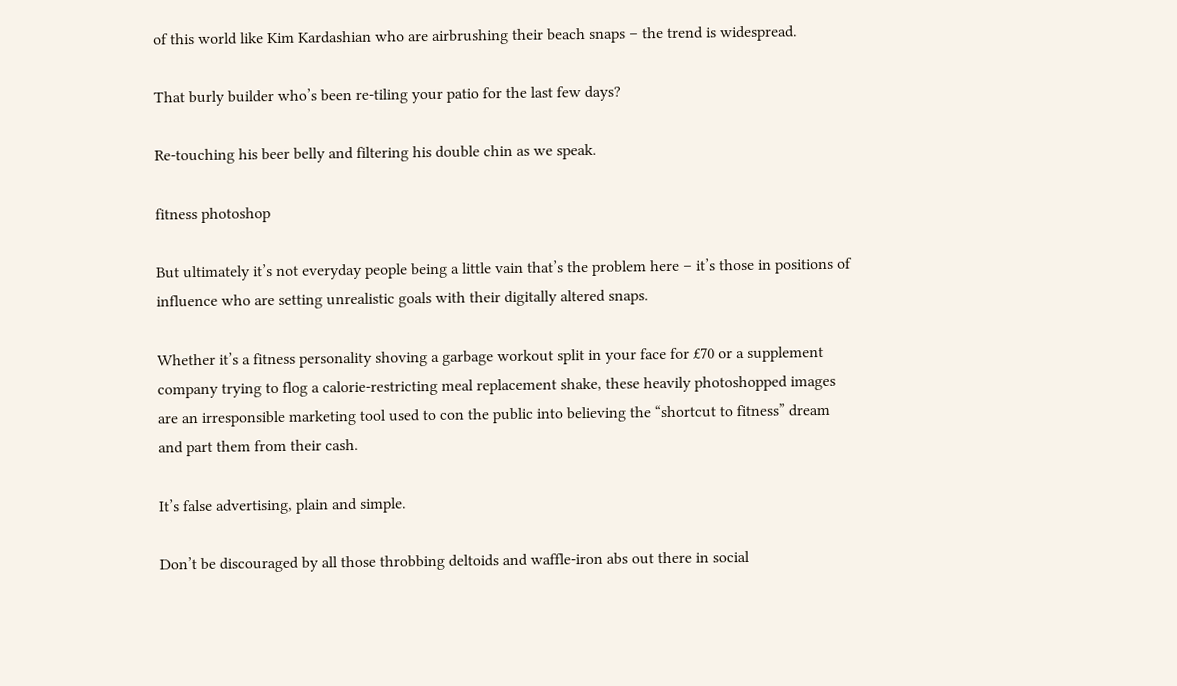of this world like Kim Kardashian who are airbrushing their beach snaps – the trend is widespread.

That burly builder who’s been re-tiling your patio for the last few days?

Re-touching his beer belly and filtering his double chin as we speak.

fitness photoshop

But ultimately it’s not everyday people being a little vain that’s the problem here – it’s those in positions of influence who are setting unrealistic goals with their digitally altered snaps.

Whether it’s a fitness personality shoving a garbage workout split in your face for £70 or a supplement company trying to flog a calorie-restricting meal replacement shake, these heavily photoshopped images are an irresponsible marketing tool used to con the public into believing the “shortcut to fitness” dream and part them from their cash.

It’s false advertising, plain and simple.

Don’t be discouraged by all those throbbing deltoids and waffle-iron abs out there in social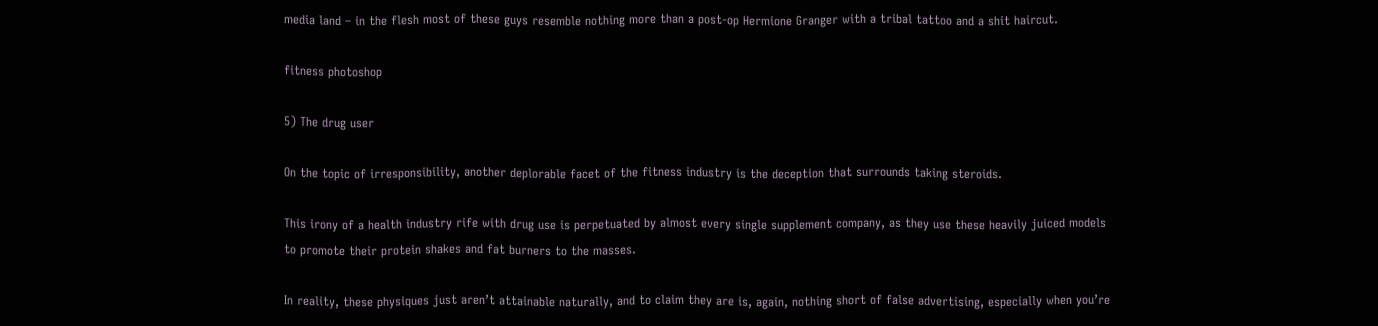media land – in the flesh most of these guys resemble nothing more than a post-op Hermione Granger with a tribal tattoo and a shit haircut.

fitness photoshop

5) The drug user

On the topic of irresponsibility, another deplorable facet of the fitness industry is the deception that surrounds taking steroids.

This irony of a health industry rife with drug use is perpetuated by almost every single supplement company, as they use these heavily juiced models to promote their protein shakes and fat burners to the masses.

In reality, these physiques just aren’t attainable naturally, and to claim they are is, again, nothing short of false advertising, especially when you’re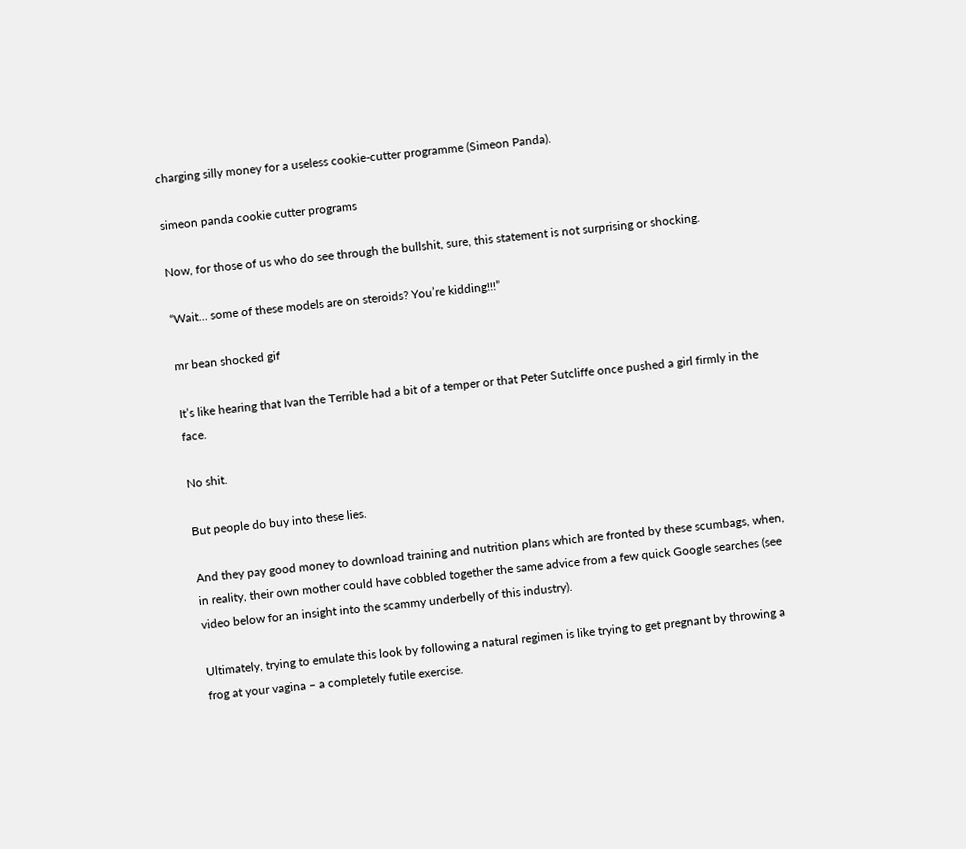charging silly money for a useless cookie-cutter programme (Simeon Panda).

simeon panda cookie cutter programs

Now, for those of us who do see through the bullshit, sure, this statement is not surprising or shocking.

“Wait… some of these models are on steroids? You’re kidding!!!”

mr bean shocked gif

It’s like hearing that Ivan the Terrible had a bit of a temper or that Peter Sutcliffe once pushed a girl firmly in the face.

No shit.

But people do buy into these lies.

And they pay good money to download training and nutrition plans which are fronted by these scumbags, when, in reality, their own mother could have cobbled together the same advice from a few quick Google searches (see video below for an insight into the scammy underbelly of this industry).

Ultimately, trying to emulate this look by following a natural regimen is like trying to get pregnant by throwing a frog at your vagina – a completely futile exercise.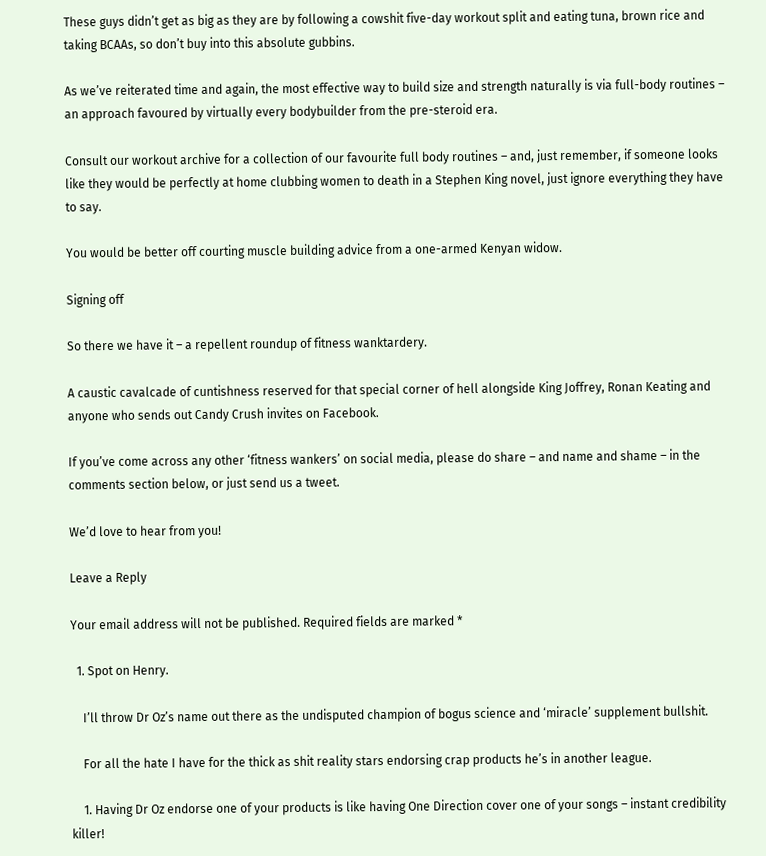These guys didn’t get as big as they are by following a cowshit five-day workout split and eating tuna, brown rice and taking BCAAs, so don’t buy into this absolute gubbins.

As we’ve reiterated time and again, the most effective way to build size and strength naturally is via full-body routines – an approach favoured by virtually every bodybuilder from the pre-steroid era.

Consult our workout archive for a collection of our favourite full body routines – and, just remember, if someone looks like they would be perfectly at home clubbing women to death in a Stephen King novel, just ignore everything they have to say.

You would be better off courting muscle building advice from a one-armed Kenyan widow.

Signing off

So there we have it – a repellent roundup of fitness wanktardery.

A caustic cavalcade of cuntishness reserved for that special corner of hell alongside King Joffrey, Ronan Keating and anyone who sends out Candy Crush invites on Facebook.

If you’ve come across any other ‘fitness wankers’ on social media, please do share – and name and shame – in the comments section below, or just send us a tweet.

We’d love to hear from you!

Leave a Reply

Your email address will not be published. Required fields are marked *

  1. Spot on Henry.

    I’ll throw Dr Oz’s name out there as the undisputed champion of bogus science and ‘miracle’ supplement bullshit.

    For all the hate I have for the thick as shit reality stars endorsing crap products he’s in another league.

    1. Having Dr Oz endorse one of your products is like having One Direction cover one of your songs – instant credibility killer!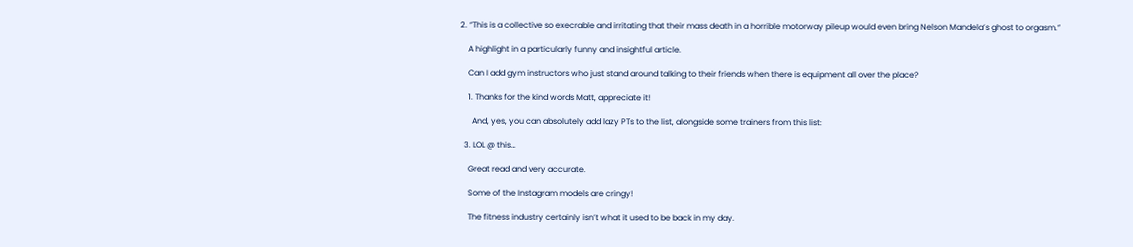2. “This is a collective so execrable and irritating that their mass death in a horrible motorway pileup would even bring Nelson Mandela’s ghost to orgasm.”

    A highlight in a particularly funny and insightful article.

    Can I add gym instructors who just stand around talking to their friends when there is equipment all over the place?

    1. Thanks for the kind words Matt, appreciate it!

      And, yes, you can absolutely add lazy PTs to the list, alongside some trainers from this list:

  3. LOL @ this…

    Great read and very accurate.

    Some of the Instagram models are cringy!

    The fitness industry certainly isn’t what it used to be back in my day.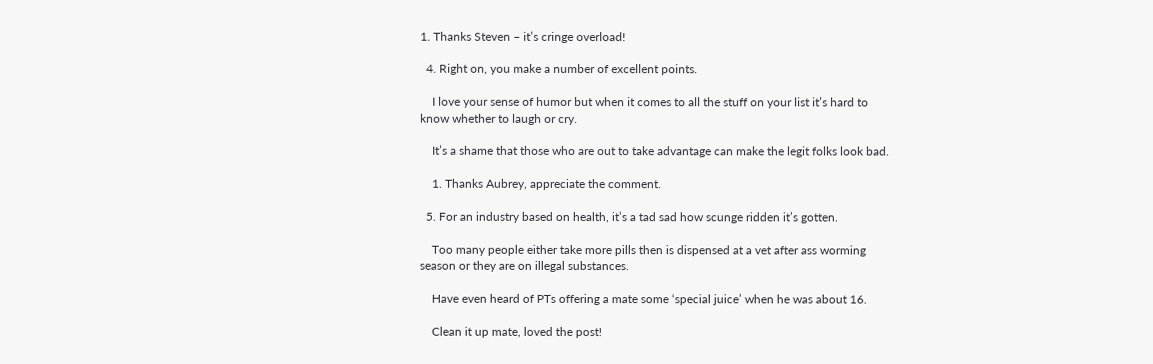1. Thanks Steven – it’s cringe overload!

  4. Right on, you make a number of excellent points.

    I love your sense of humor but when it comes to all the stuff on your list it’s hard to know whether to laugh or cry.

    It’s a shame that those who are out to take advantage can make the legit folks look bad.

    1. Thanks Aubrey, appreciate the comment.

  5. For an industry based on health, it’s a tad sad how scunge ridden it’s gotten.

    Too many people either take more pills then is dispensed at a vet after ass worming season or they are on illegal substances.

    Have even heard of PTs offering a mate some ‘special juice’ when he was about 16.

    Clean it up mate, loved the post!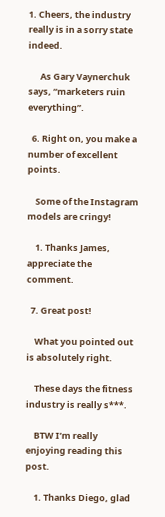1. Cheers, the industry really is in a sorry state indeed.

      As Gary Vaynerchuk says, “marketers ruin everything”.

  6. Right on, you make a number of excellent points.

    Some of the Instagram models are cringy!

    1. Thanks James, appreciate the comment.

  7. Great post!

    What you pointed out is absolutely right.

    These days the fitness industry is really s***.

    BTW I’m really enjoying reading this post.

    1. Thanks Diego, glad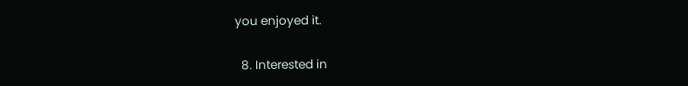you enjoyed it.

  8. Interested in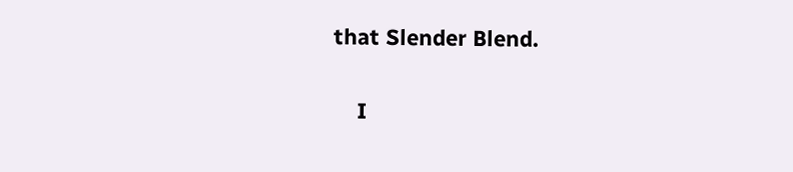that Slender Blend.

    I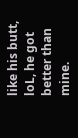like his butt, loL, he got better than mine.